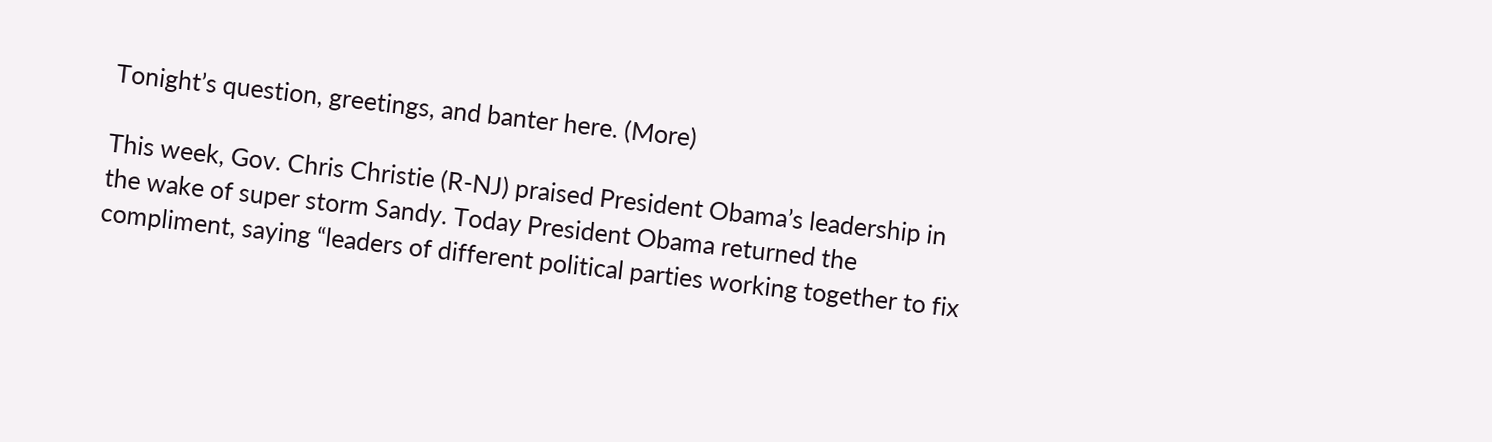Tonight’s question, greetings, and banter here. (More)

This week, Gov. Chris Christie (R-NJ) praised President Obama’s leadership in the wake of super storm Sandy. Today President Obama returned the compliment, saying “leaders of different political parties working together to fix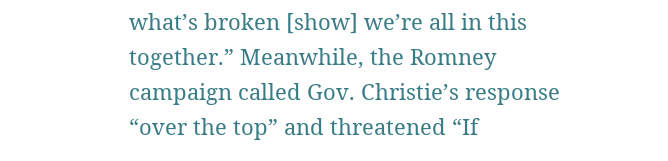what’s broken [show] we’re all in this together.” Meanwhile, the Romney campaign called Gov. Christie’s response “over the top” and threatened “If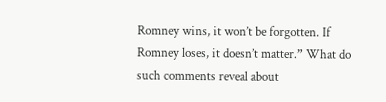Romney wins, it won’t be forgotten. If Romney loses, it doesn’t matter.” What do such comments reveal about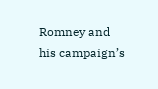Romney and his campaign’s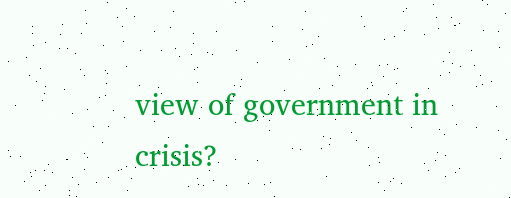view of government in crisis?